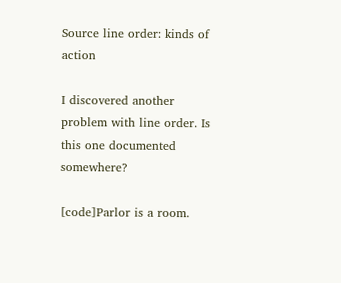Source line order: kinds of action

I discovered another problem with line order. Is this one documented somewhere?

[code]Parlor is a room.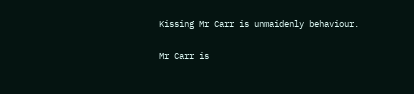Kissing Mr Carr is unmaidenly behaviour.

Mr Carr is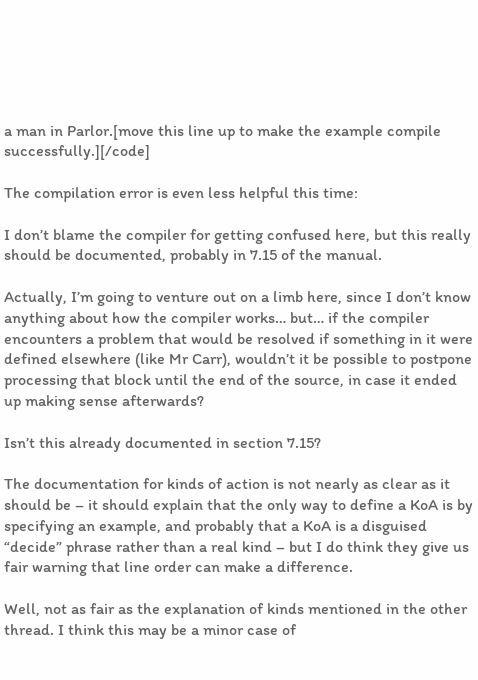a man in Parlor.[move this line up to make the example compile successfully.][/code]

The compilation error is even less helpful this time:

I don’t blame the compiler for getting confused here, but this really should be documented, probably in 7.15 of the manual.

Actually, I’m going to venture out on a limb here, since I don’t know anything about how the compiler works… but… if the compiler encounters a problem that would be resolved if something in it were defined elsewhere (like Mr Carr), wouldn’t it be possible to postpone processing that block until the end of the source, in case it ended up making sense afterwards?

Isn’t this already documented in section 7.15?

The documentation for kinds of action is not nearly as clear as it should be – it should explain that the only way to define a KoA is by specifying an example, and probably that a KoA is a disguised “decide” phrase rather than a real kind – but I do think they give us fair warning that line order can make a difference.

Well, not as fair as the explanation of kinds mentioned in the other thread. I think this may be a minor case of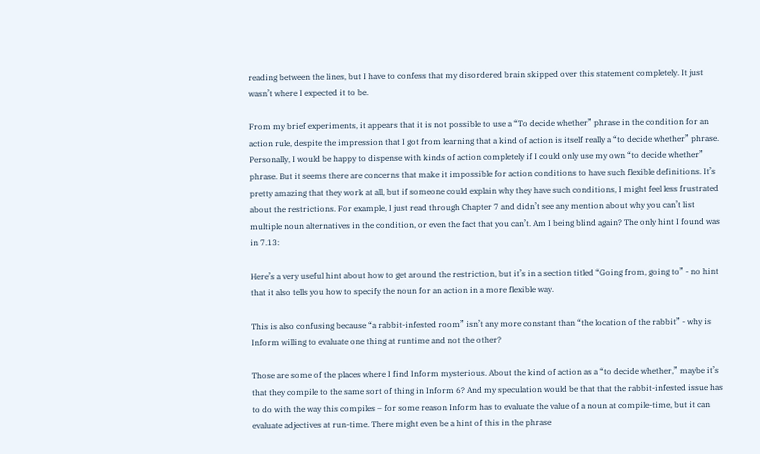reading between the lines, but I have to confess that my disordered brain skipped over this statement completely. It just wasn’t where I expected it to be.

From my brief experiments, it appears that it is not possible to use a “To decide whether” phrase in the condition for an action rule, despite the impression that I got from learning that a kind of action is itself really a “to decide whether” phrase. Personally, I would be happy to dispense with kinds of action completely if I could only use my own “to decide whether” phrase. But it seems there are concerns that make it impossible for action conditions to have such flexible definitions. It’s pretty amazing that they work at all, but if someone could explain why they have such conditions, I might feel less frustrated about the restrictions. For example, I just read through Chapter 7 and didn’t see any mention about why you can’t list multiple noun alternatives in the condition, or even the fact that you can’t. Am I being blind again? The only hint I found was in 7.13:

Here’s a very useful hint about how to get around the restriction, but it’s in a section titled “Going from, going to” - no hint that it also tells you how to specify the noun for an action in a more flexible way.

This is also confusing because “a rabbit-infested room” isn’t any more constant than “the location of the rabbit” - why is Inform willing to evaluate one thing at runtime and not the other?

Those are some of the places where I find Inform mysterious. About the kind of action as a “to decide whether,” maybe it’s that they compile to the same sort of thing in Inform 6? And my speculation would be that that the rabbit-infested issue has to do with the way this compiles – for some reason Inform has to evaluate the value of a noun at compile-time, but it can evaluate adjectives at run-time. There might even be a hint of this in the phrase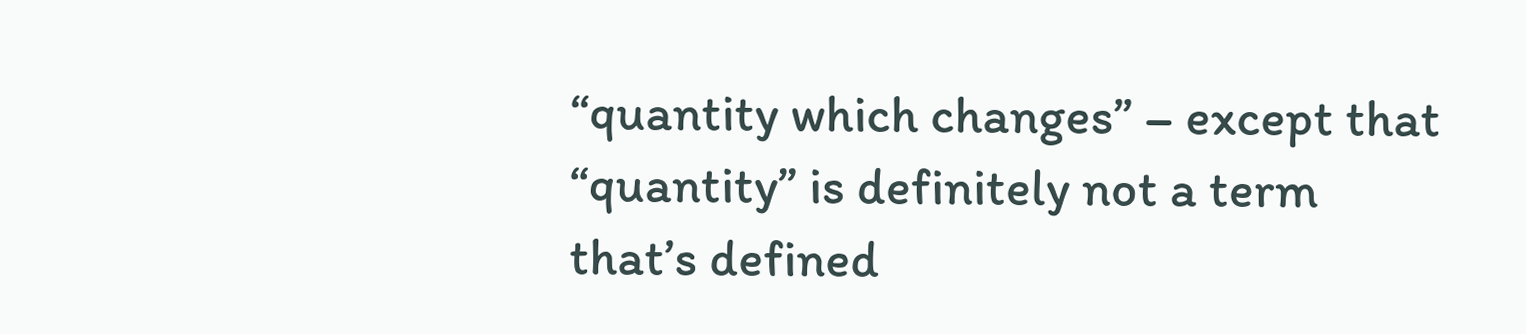“quantity which changes” – except that “quantity” is definitely not a term that’s defined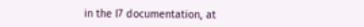in the I7 documentation, at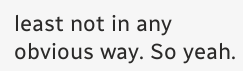least not in any obvious way. So yeah.